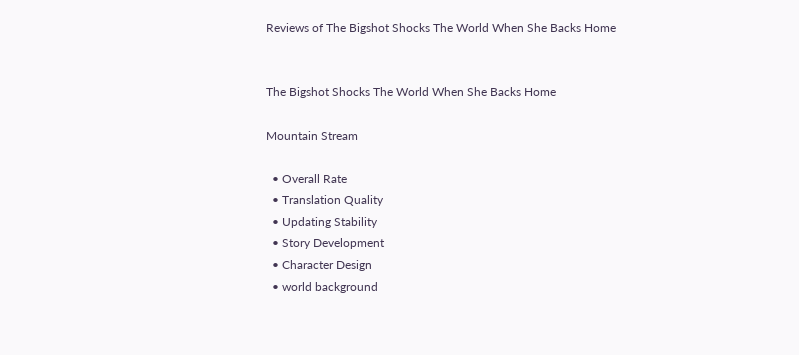Reviews of The Bigshot Shocks The World When She Backs Home


The Bigshot Shocks The World When She Backs Home

Mountain Stream

  • Overall Rate
  • Translation Quality
  • Updating Stability
  • Story Development
  • Character Design
  • world background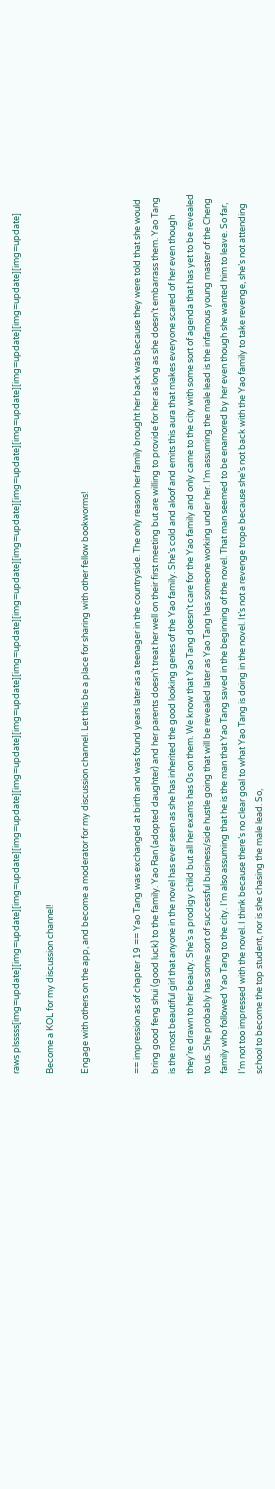raws plsssss[img=update][img=update][img=update][img=update][img=update][img=update][img=update][img=update][img=update][img=update][img=update][img=update][img=update][img=update]

Become a KOL for my discussion channel!

Engage with others on the app, and become a moderator for my discussion channel. Let this be a place for sharing with other fellow bookworms!


== impression as of chapter 19 == Yao Tang was exchanged at birth and was found years later as a teenager in the countryside. The only reason her family brought her back was because they were told that she would bring good feng shui (good luck) to the family. Yao Ran (adopted daughter) and her parents doesn’t treat her well on their first meeting but are willing to provide for her as long as she doesn’t embarrass them. Yao Tang is the most beautiful girl that anyone in the novel has ever seen as she has inherited the good looking genes of the Yao family. She’s cold and aloof and emits this aura that makes everyone scared of her even though they’re drawn to her beauty. She’s a prodigy child but all her exams has 0s on them. We know that Yao Tang doesn’t care for the Yao family and only came to the city with some sort of agenda that has yet to be revealed to us. She probably has some sort of successful business/side hustle going that will be revealed later as Yao Tang has someone working under her. I’m assuming the male lead is the infamous young master of the Cheng family who followed Yao Tang to the city. I’m also assuming that he is the man that Yao Tang saved in the beginning of the novel. That man seemed to be enamored by her even though she wanted him to leave. So far, I’m not too impressed with the novel. I think because there’s no clear goal to what Yao Tang is doing in the novel. It’s not a revenge trope because she’s not back with the Yao family to take revenge, she’s not attending school to become the top student, nor is she chasing the male lead. So,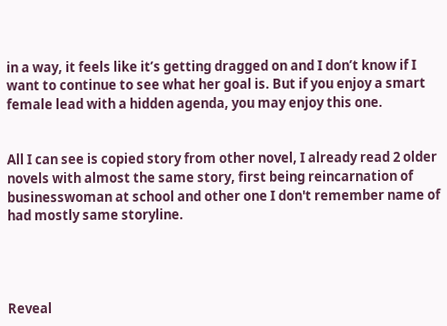in a way, it feels like it’s getting dragged on and I don’t know if I want to continue to see what her goal is. But if you enjoy a smart female lead with a hidden agenda, you may enjoy this one.


All I can see is copied story from other novel, I already read 2 older novels with almost the same story, first being reincarnation of businesswoman at school and other one I don't remember name of had mostly same storyline.




Reveal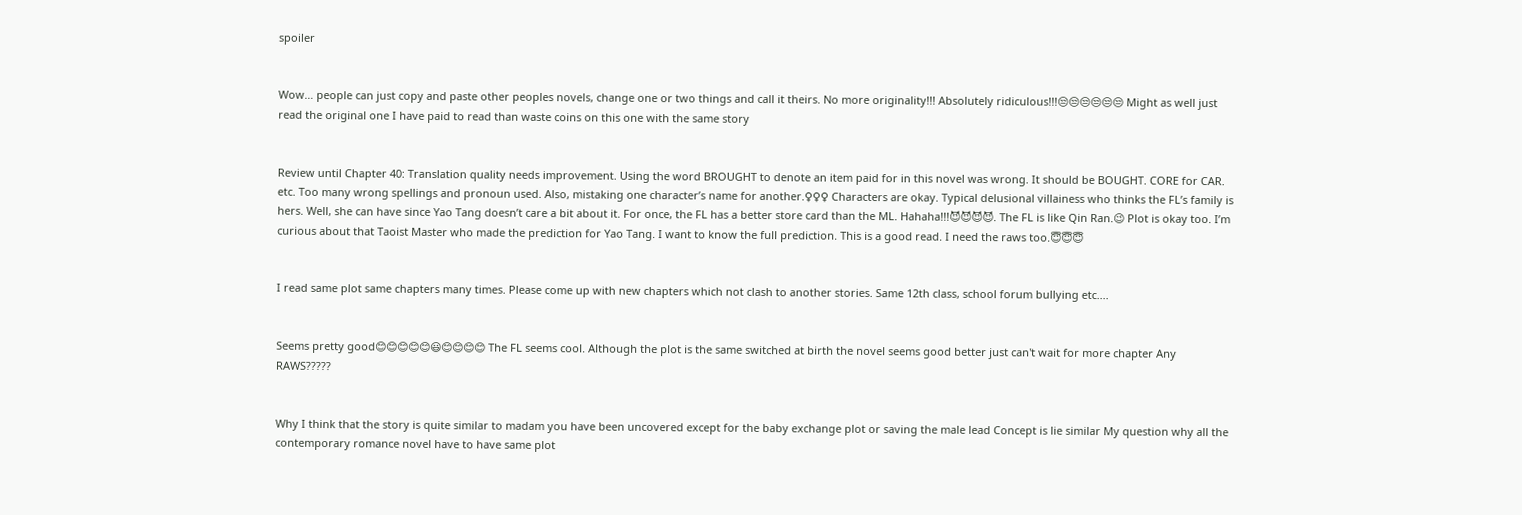spoiler


Wow… people can just copy and paste other peoples novels, change one or two things and call it theirs. No more originality!!! Absolutely ridiculous!!!😒😒😒😒😒😒 Might as well just read the original one I have paid to read than waste coins on this one with the same story


Review until Chapter 40: Translation quality needs improvement. Using the word BROUGHT to denote an item paid for in this novel was wrong. It should be BOUGHT. CORE for CAR. etc. Too many wrong spellings and pronoun used. Also, mistaking one character’s name for another.♀♀♀ Characters are okay. Typical delusional villainess who thinks the FL’s family is hers. Well, she can have since Yao Tang doesn’t care a bit about it. For once, the FL has a better store card than the ML. Hahaha!!!😈😈😈😈. The FL is like Qin Ran.😉 Plot is okay too. I’m curious about that Taoist Master who made the prediction for Yao Tang. I want to know the full prediction. This is a good read. I need the raws too.😇😇😇


I read same plot same chapters many times. Please come up with new chapters which not clash to another stories. Same 12th class, school forum bullying etc....


Seems pretty good😊😊😊😊😊😃😊😊😊😊 The FL seems cool. Although the plot is the same switched at birth the novel seems good better just can't wait for more chapter Any RAWS?????


Why I think that the story is quite similar to madam you have been uncovered except for the baby exchange plot or saving the male lead Concept is lie similar My question why all the contemporary romance novel have to have same plot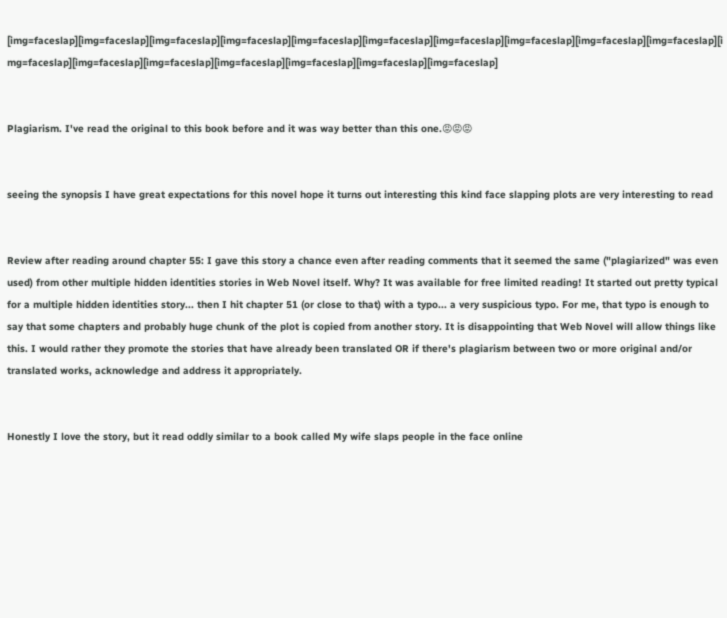[img=faceslap][img=faceslap][img=faceslap][img=faceslap][img=faceslap][img=faceslap][img=faceslap][img=faceslap][img=faceslap][img=faceslap][img=faceslap][img=faceslap][img=faceslap][img=faceslap][img=faceslap][img=faceslap][img=faceslap]


Plagiarism. I've read the original to this book before and it was way better than this one.😡😡😡


seeing the synopsis I have great expectations for this novel hope it turns out interesting this kind face slapping plots are very interesting to read


Review after reading around chapter 55: I gave this story a chance even after reading comments that it seemed the same ("plagiarized" was even used) from other multiple hidden identities stories in Web Novel itself. Why? It was available for free limited reading! It started out pretty typical for a multiple hidden identities story... then I hit chapter 51 (or close to that) with a typo... a very suspicious typo. For me, that typo is enough to say that some chapters and probably huge chunk of the plot is copied from another story. It is disappointing that Web Novel will allow things like this. I would rather they promote the stories that have already been translated OR if there's plagiarism between two or more original and/or translated works, acknowledge and address it appropriately.


Honestly I love the story, but it read oddly similar to a book called My wife slaps people in the face online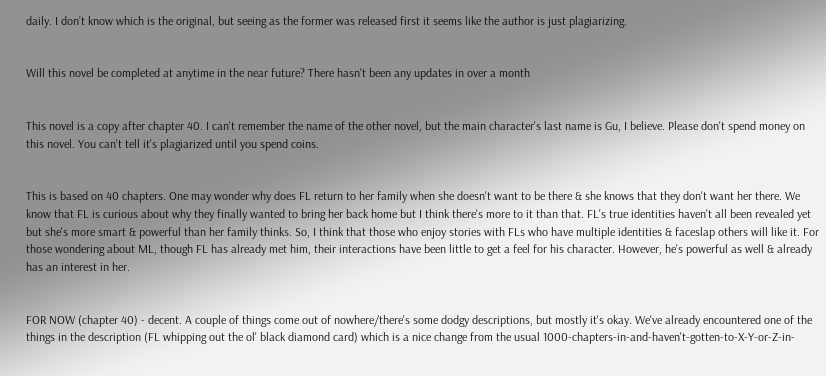daily. I don’t know which is the original, but seeing as the former was released first it seems like the author is just plagiarizing.


Will this novel be completed at anytime in the near future? There hasn't been any updates in over a month


This novel is a copy after chapter 40. I can't remember the name of the other novel, but the main character's last name is Gu, I believe. Please don't spend money on this novel. You can't tell it's plagiarized until you spend coins.


This is based on 40 chapters. One may wonder why does FL return to her family when she doesn't want to be there & she knows that they don't want her there. We know that FL is curious about why they finally wanted to bring her back home but I think there's more to it than that. FL's true identities haven't all been revealed yet but she's more smart & powerful than her family thinks. So, I think that those who enjoy stories with FLs who have multiple identities & faceslap others will like it. For those wondering about ML, though FL has already met him, their interactions have been little to get a feel for his character. However, he's powerful as well & already has an interest in her.


FOR NOW (chapter 40) - decent. A couple of things come out of nowhere/there's some dodgy descriptions, but mostly it's okay. We've already encountered one of the things in the description (FL whipping out the ol' black diamond card) which is a nice change from the usual 1000-chapters-in-and-haven't-gotten-to-X-Y-or-Z-in-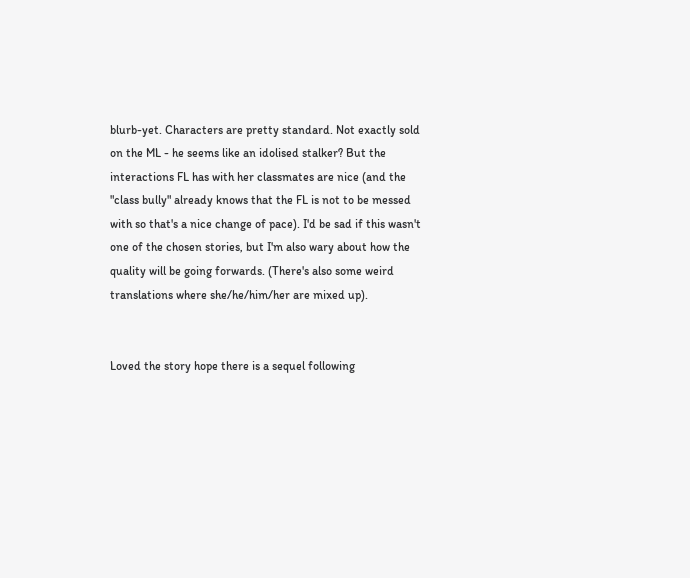blurb-yet. Characters are pretty standard. Not exactly sold on the ML - he seems like an idolised stalker? But the interactions FL has with her classmates are nice (and the "class bully" already knows that the FL is not to be messed with so that's a nice change of pace). I'd be sad if this wasn't one of the chosen stories, but I'm also wary about how the quality will be going forwards. (There's also some weird translations where she/he/him/her are mixed up).


Loved the story hope there is a sequel following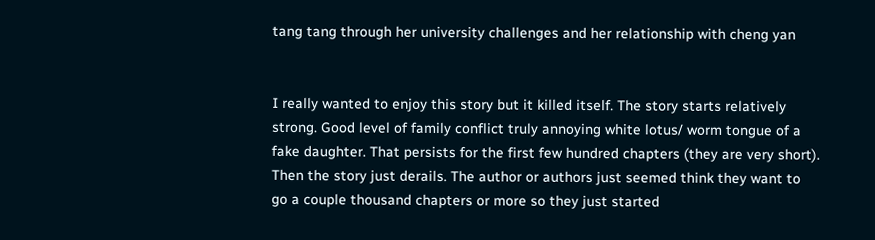tang tang through her university challenges and her relationship with cheng yan


I really wanted to enjoy this story but it killed itself. The story starts relatively strong. Good level of family conflict truly annoying white lotus/ worm tongue of a fake daughter. That persists for the first few hundred chapters (they are very short). Then the story just derails. The author or authors just seemed think they want to go a couple thousand chapters or more so they just started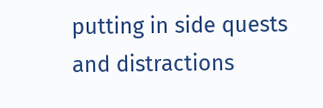putting in side quests and distractions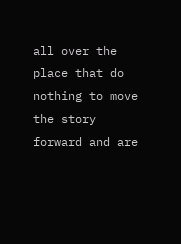all over the place that do nothing to move the story forward and are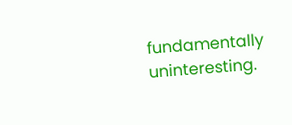fundamentally uninteresting.